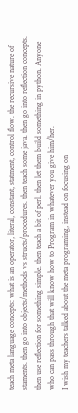teach meta language concepts: what is an operator, literal, constant, statment, control flow. the recursive nature of staments. then go into objects/methods vs structs/procedures. then teach some java. then go into reflection concepts. then use reflection for something simple. then teach a bit of perl. then let them build something in python. Anyone who can pass through that will know how to Program in whatever you give him/her.
I wish my teachers talked about the meta programing, instead on focusing on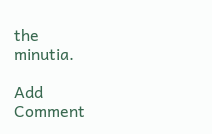the minutia.

Add Comment